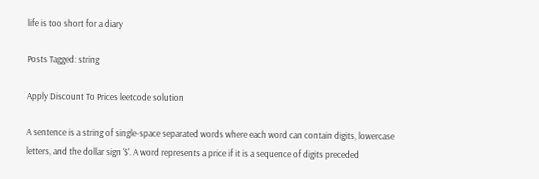life is too short for a diary

Posts Tagged: string

Apply Discount To Prices leetcode solution

A sentence is a string of single-space separated words where each word can contain digits, lowercase letters, and the dollar sign '$'. A word represents a price if it is a sequence of digits preceded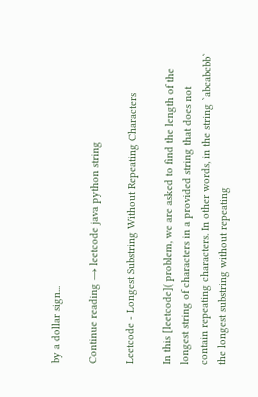by a dollar sign...

Continue reading → leetcode java python string

Leetcode - Longest Substring Without Repeating Characters

In this [leetcode]( problem, we are asked to find the length of the longest string of characters in a provided string that does not contain repeating characters. In other words, in the string `abcabcbb` the longest substring without repeating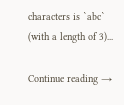characters is `abc` (with a length of 3)...

Continue reading →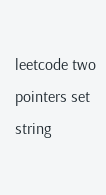leetcode two pointers set string